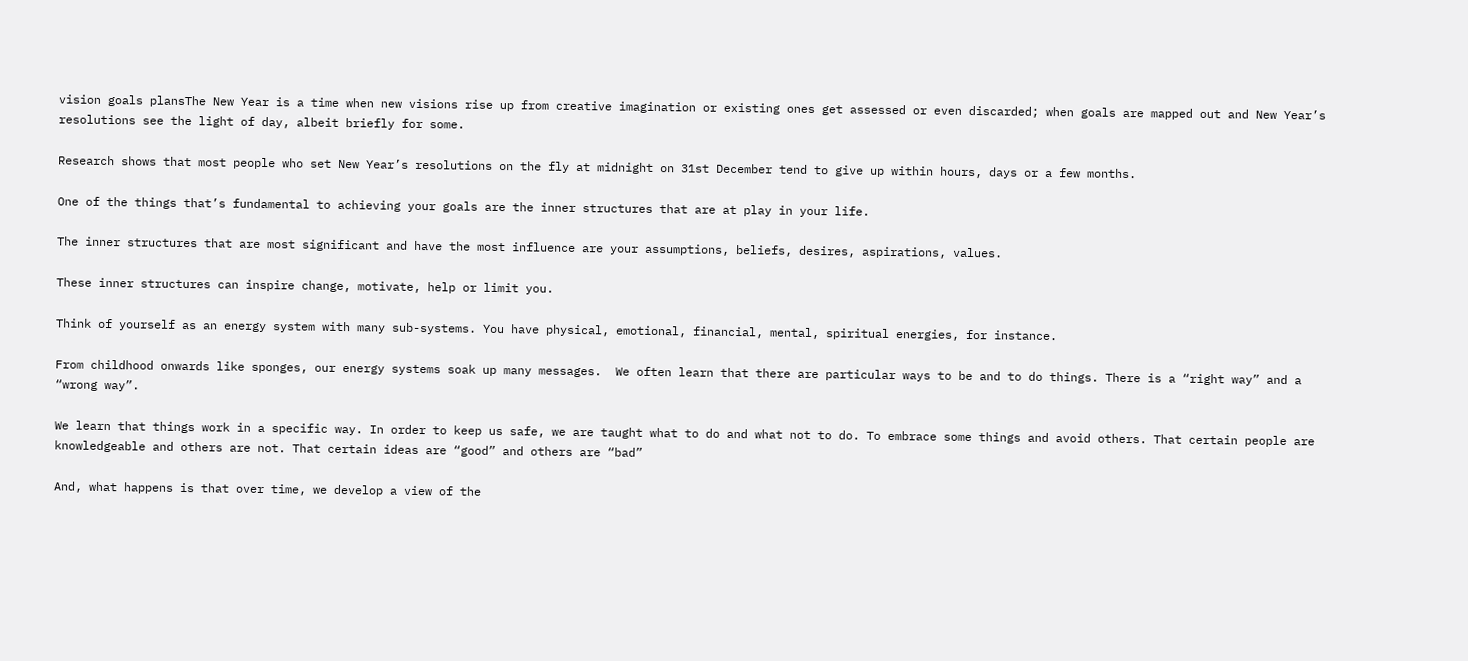vision goals plansThe New Year is a time when new visions rise up from creative imagination or existing ones get assessed or even discarded; when goals are mapped out and New Year’s resolutions see the light of day, albeit briefly for some.

Research shows that most people who set New Year’s resolutions on the fly at midnight on 31st December tend to give up within hours, days or a few months.

One of the things that’s fundamental to achieving your goals are the inner structures that are at play in your life.

The inner structures that are most significant and have the most influence are your assumptions, beliefs, desires, aspirations, values.

These inner structures can inspire change, motivate, help or limit you.

Think of yourself as an energy system with many sub-systems. You have physical, emotional, financial, mental, spiritual energies, for instance.

From childhood onwards like sponges, our energy systems soak up many messages.  We often learn that there are particular ways to be and to do things. There is a “right way” and a  “wrong way”.

We learn that things work in a specific way. In order to keep us safe, we are taught what to do and what not to do. To embrace some things and avoid others. That certain people are knowledgeable and others are not. That certain ideas are “good” and others are “bad”

And, what happens is that over time, we develop a view of the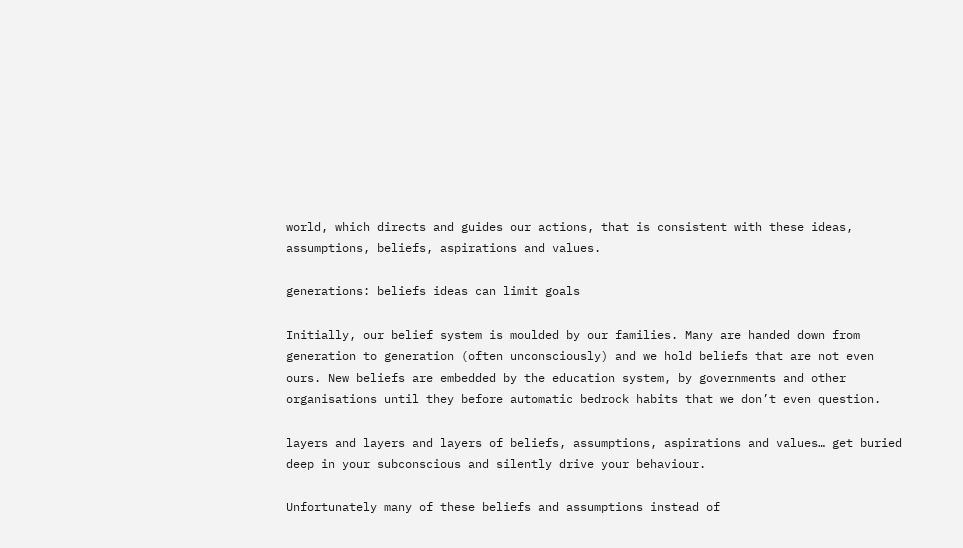world, which directs and guides our actions, that is consistent with these ideas, assumptions, beliefs, aspirations and values.

generations: beliefs ideas can limit goals

Initially, our belief system is moulded by our families. Many are handed down from generation to generation (often unconsciously) and we hold beliefs that are not even ours. New beliefs are embedded by the education system, by governments and other organisations until they before automatic bedrock habits that we don’t even question.

layers and layers and layers of beliefs, assumptions, aspirations and values… get buried deep in your subconscious and silently drive your behaviour.

Unfortunately many of these beliefs and assumptions instead of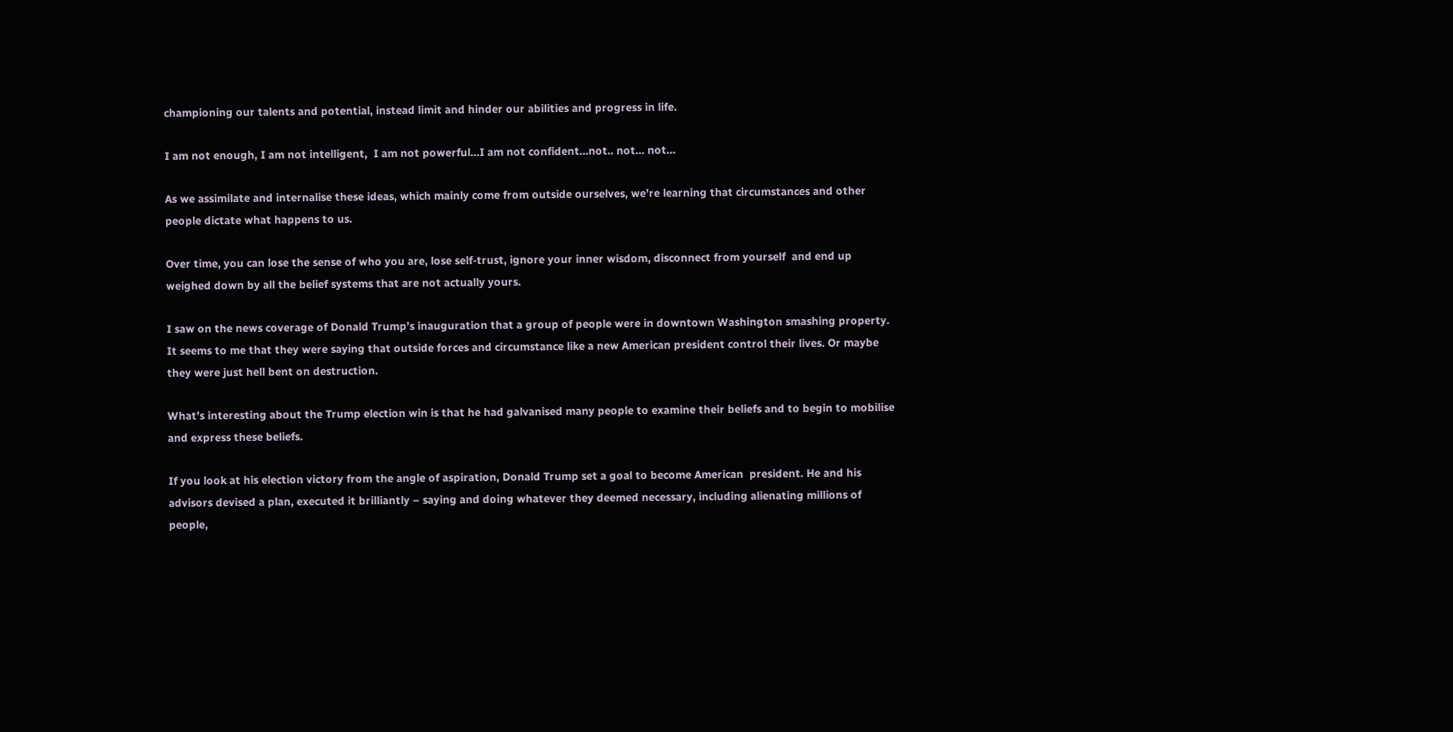championing our talents and potential, instead limit and hinder our abilities and progress in life.

I am not enough, I am not intelligent,  I am not powerful…I am not confident…not.. not… not…

As we assimilate and internalise these ideas, which mainly come from outside ourselves, we’re learning that circumstances and other people dictate what happens to us.

Over time, you can lose the sense of who you are, lose self-trust, ignore your inner wisdom, disconnect from yourself  and end up weighed down by all the belief systems that are not actually yours.

I saw on the news coverage of Donald Trump’s inauguration that a group of people were in downtown Washington smashing property. It seems to me that they were saying that outside forces and circumstance like a new American president control their lives. Or maybe they were just hell bent on destruction.

What’s interesting about the Trump election win is that he had galvanised many people to examine their beliefs and to begin to mobilise and express these beliefs.

If you look at his election victory from the angle of aspiration, Donald Trump set a goal to become American  president. He and his advisors devised a plan, executed it brilliantly – saying and doing whatever they deemed necessary, including alienating millions of people,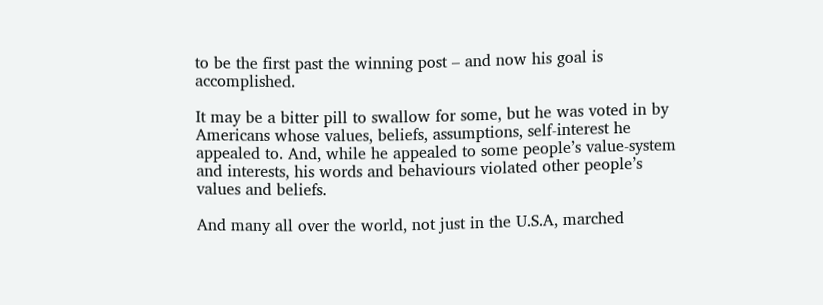to be the first past the winning post – and now his goal is accomplished.

It may be a bitter pill to swallow for some, but he was voted in by Americans whose values, beliefs, assumptions, self-interest he appealed to. And, while he appealed to some people’s value-system and interests, his words and behaviours violated other people’s values and beliefs.

And many all over the world, not just in the U.S.A, marched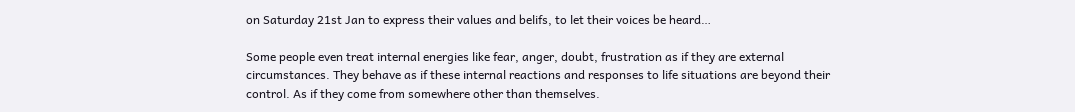on Saturday 21st Jan to express their values and belifs, to let their voices be heard…

Some people even treat internal energies like fear, anger, doubt, frustration as if they are external circumstances. They behave as if these internal reactions and responses to life situations are beyond their control. As if they come from somewhere other than themselves.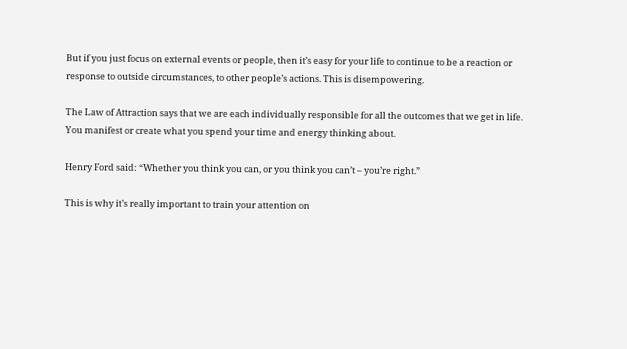But if you just focus on external events or people, then it’s easy for your life to continue to be a reaction or  response to outside circumstances, to other people’s actions. This is disempowering.

The Law of Attraction says that we are each individually responsible for all the outcomes that we get in life. You manifest or create what you spend your time and energy thinking about.

Henry Ford said: “Whether you think you can, or you think you can’t – you’re right.”

This is why it’s really important to train your attention on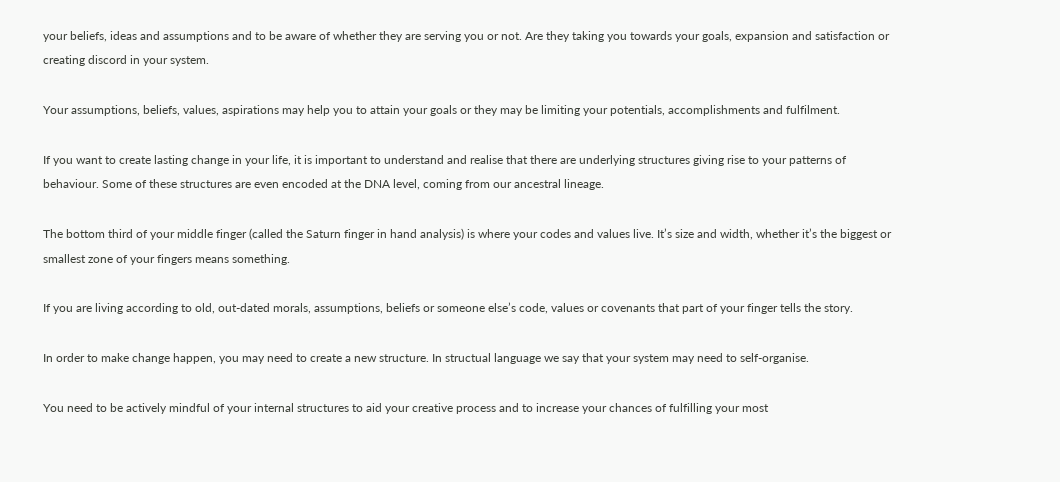your beliefs, ideas and assumptions and to be aware of whether they are serving you or not. Are they taking you towards your goals, expansion and satisfaction or creating discord in your system.

Your assumptions, beliefs, values, aspirations may help you to attain your goals or they may be limiting your potentials, accomplishments and fulfilment.

If you want to create lasting change in your life, it is important to understand and realise that there are underlying structures giving rise to your patterns of behaviour. Some of these structures are even encoded at the DNA level, coming from our ancestral lineage.

The bottom third of your middle finger (called the Saturn finger in hand analysis) is where your codes and values live. It’s size and width, whether it’s the biggest or smallest zone of your fingers means something.

If you are living according to old, out-dated morals, assumptions, beliefs or someone else’s code, values or covenants that part of your finger tells the story.

In order to make change happen, you may need to create a new structure. In structual language we say that your system may need to self-organise.

You need to be actively mindful of your internal structures to aid your creative process and to increase your chances of fulfilling your most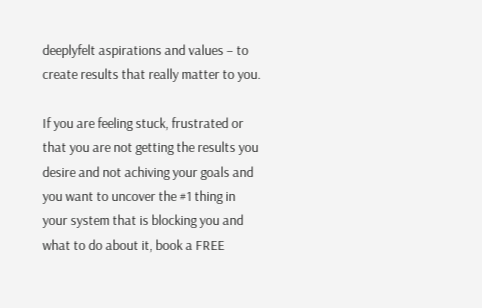deeplyfelt aspirations and values – to create results that really matter to you.

If you are feeling stuck, frustrated or that you are not getting the results you desire and not achiving your goals and you want to uncover the #1 thing in your system that is blocking you and what to do about it, book a FREE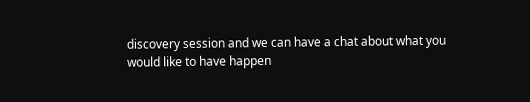discovery session and we can have a chat about what you would like to have happen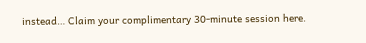instead… Claim your complimentary 30-minute session here.